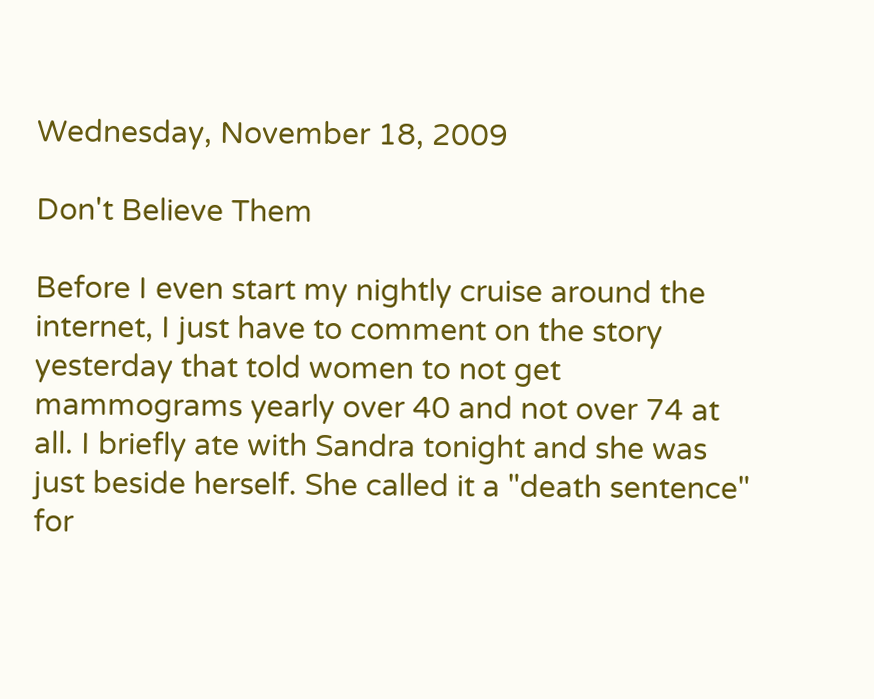Wednesday, November 18, 2009

Don't Believe Them

Before I even start my nightly cruise around the internet, I just have to comment on the story yesterday that told women to not get mammograms yearly over 40 and not over 74 at all. I briefly ate with Sandra tonight and she was just beside herself. She called it a "death sentence" for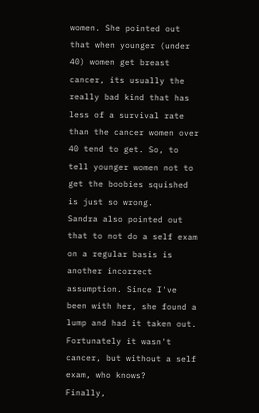women. She pointed out that when younger (under 40) women get breast cancer, its usually the really bad kind that has less of a survival rate than the cancer women over 40 tend to get. So, to tell younger women not to get the boobies squished is just so wrong.
Sandra also pointed out that to not do a self exam on a regular basis is another incorrect assumption. Since I've been with her, she found a lump and had it taken out. Fortunately it wasn't cancer, but without a self exam, who knows?
Finally,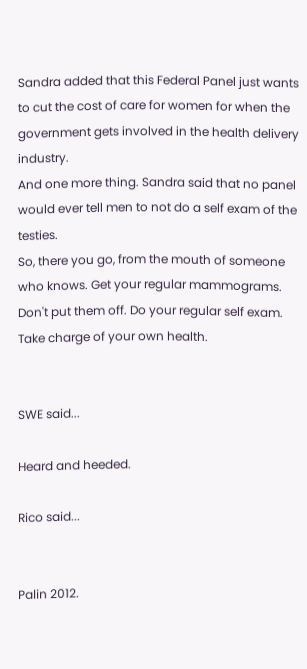Sandra added that this Federal Panel just wants to cut the cost of care for women for when the government gets involved in the health delivery industry.
And one more thing. Sandra said that no panel would ever tell men to not do a self exam of the testies.
So, there you go, from the mouth of someone who knows. Get your regular mammograms. Don't put them off. Do your regular self exam. Take charge of your own health.


SWE said...

Heard and heeded.

Rico said...


Palin 2012.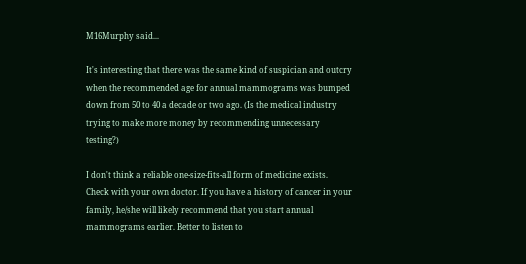M16Murphy said...

It's interesting that there was the same kind of suspician and outcry when the recommended age for annual mammograms was bumped down from 50 to 40 a decade or two ago. (Is the medical industry trying to make more money by recommending unnecessary testing?)

I don't think a reliable one-size-fits-all form of medicine exists. Check with your own doctor. If you have a history of cancer in your family, he/she will likely recommend that you start annual mammograms earlier. Better to listen to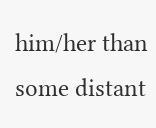him/her than some distant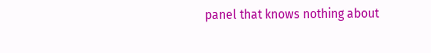panel that knows nothing about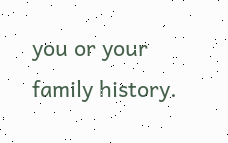you or your family history.